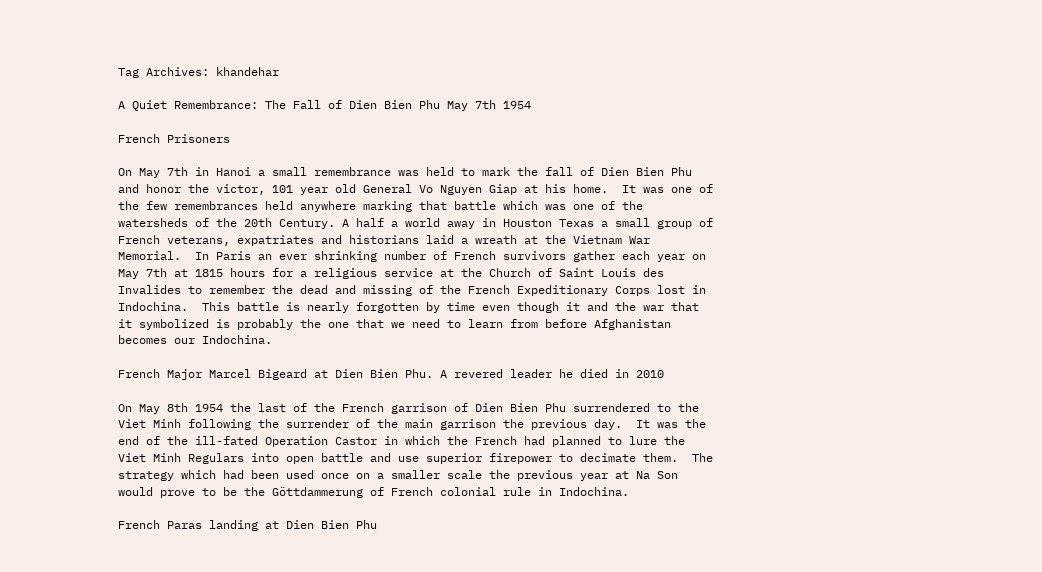Tag Archives: khandehar

A Quiet Remembrance: The Fall of Dien Bien Phu May 7th 1954

French Prisoners

On May 7th in Hanoi a small remembrance was held to mark the fall of Dien Bien Phu and honor the victor, 101 year old General Vo Nguyen Giap at his home.  It was one of the few remembrances held anywhere marking that battle which was one of the watersheds of the 20th Century. A half a world away in Houston Texas a small group of French veterans, expatriates and historians laid a wreath at the Vietnam War Memorial.  In Paris an ever shrinking number of French survivors gather each year on May 7th at 1815 hours for a religious service at the Church of Saint Louis des Invalides to remember the dead and missing of the French Expeditionary Corps lost in Indochina.  This battle is nearly forgotten by time even though it and the war that it symbolized is probably the one that we need to learn from before Afghanistan becomes our Indochina.

French Major Marcel Bigeard at Dien Bien Phu. A revered leader he died in 2010

On May 8th 1954 the last of the French garrison of Dien Bien Phu surrendered to the Viet Minh following the surrender of the main garrison the previous day.  It was the end of the ill-fated Operation Castor in which the French had planned to lure the Viet Minh Regulars into open battle and use superior firepower to decimate them.  The strategy which had been used once on a smaller scale the previous year at Na Son would prove to be the Göttdammerung of French colonial rule in Indochina.

French Paras landing at Dien Bien Phu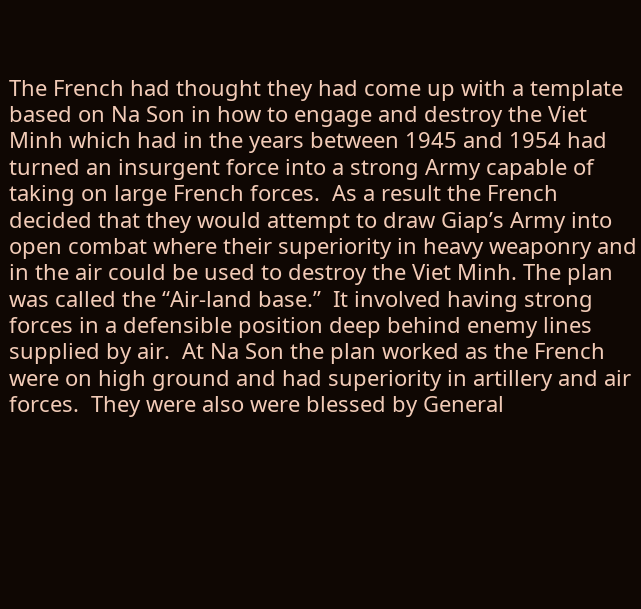The French had thought they had come up with a template based on Na Son in how to engage and destroy the Viet Minh which had in the years between 1945 and 1954 had turned an insurgent force into a strong Army capable of taking on large French forces.  As a result the French decided that they would attempt to draw Giap’s Army into open combat where their superiority in heavy weaponry and in the air could be used to destroy the Viet Minh. The plan was called the “Air-land base.”  It involved having strong forces in a defensible position deep behind enemy lines supplied by air.  At Na Son the plan worked as the French were on high ground and had superiority in artillery and air forces.  They were also were blessed by General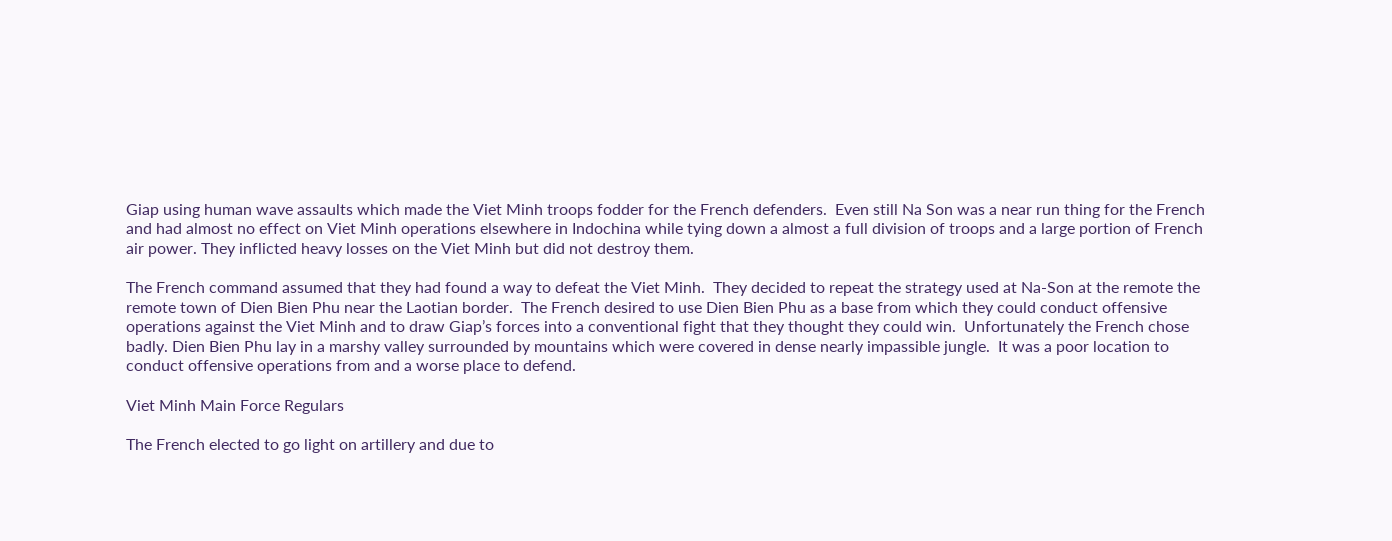Giap using human wave assaults which made the Viet Minh troops fodder for the French defenders.  Even still Na Son was a near run thing for the French and had almost no effect on Viet Minh operations elsewhere in Indochina while tying down a almost a full division of troops and a large portion of French air power. They inflicted heavy losses on the Viet Minh but did not destroy them.

The French command assumed that they had found a way to defeat the Viet Minh.  They decided to repeat the strategy used at Na-Son at the remote the remote town of Dien Bien Phu near the Laotian border.  The French desired to use Dien Bien Phu as a base from which they could conduct offensive operations against the Viet Minh and to draw Giap’s forces into a conventional fight that they thought they could win.  Unfortunately the French chose badly. Dien Bien Phu lay in a marshy valley surrounded by mountains which were covered in dense nearly impassible jungle.  It was a poor location to conduct offensive operations from and a worse place to defend.

Viet Minh Main Force Regulars

The French elected to go light on artillery and due to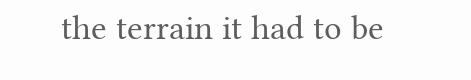the terrain it had to be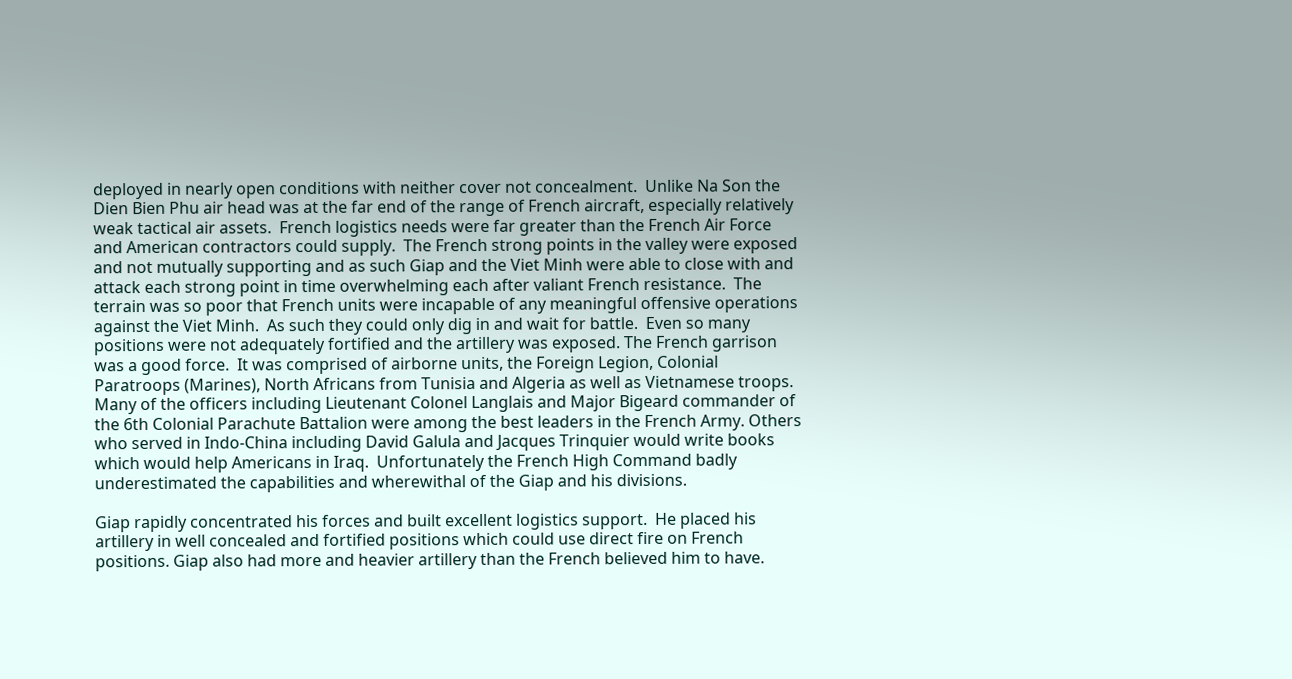deployed in nearly open conditions with neither cover not concealment.  Unlike Na Son the Dien Bien Phu air head was at the far end of the range of French aircraft, especially relatively weak tactical air assets.  French logistics needs were far greater than the French Air Force and American contractors could supply.  The French strong points in the valley were exposed and not mutually supporting and as such Giap and the Viet Minh were able to close with and attack each strong point in time overwhelming each after valiant French resistance.  The terrain was so poor that French units were incapable of any meaningful offensive operations against the Viet Minh.  As such they could only dig in and wait for battle.  Even so many positions were not adequately fortified and the artillery was exposed. The French garrison was a good force.  It was comprised of airborne units, the Foreign Legion, Colonial Paratroops (Marines), North Africans from Tunisia and Algeria as well as Vietnamese troops.  Many of the officers including Lieutenant Colonel Langlais and Major Bigeard commander of the 6th Colonial Parachute Battalion were among the best leaders in the French Army. Others who served in Indo-China including David Galula and Jacques Trinquier would write books which would help Americans in Iraq.  Unfortunately the French High Command badly underestimated the capabilities and wherewithal of the Giap and his divisions.

Giap rapidly concentrated his forces and built excellent logistics support.  He placed his artillery in well concealed and fortified positions which could use direct fire on French positions. Giap also had more and heavier artillery than the French believed him to have.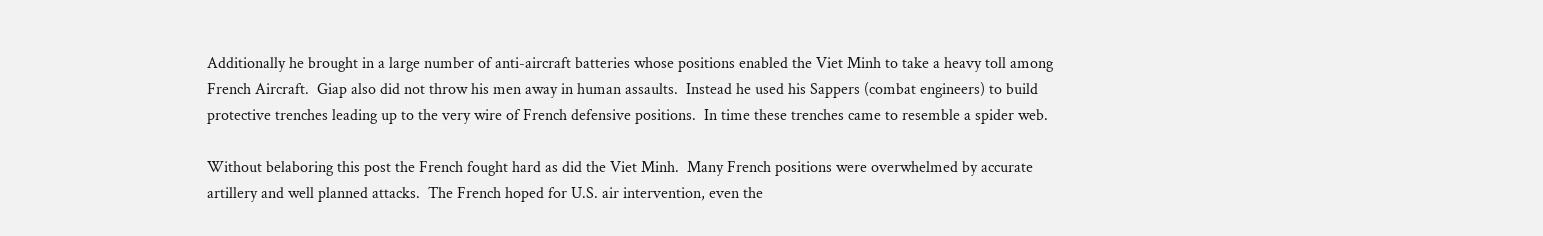Additionally he brought in a large number of anti-aircraft batteries whose positions enabled the Viet Minh to take a heavy toll among French Aircraft.  Giap also did not throw his men away in human assaults.  Instead he used his Sappers (combat engineers) to build protective trenches leading up to the very wire of French defensive positions.  In time these trenches came to resemble a spider web.

Without belaboring this post the French fought hard as did the Viet Minh.  Many French positions were overwhelmed by accurate artillery and well planned attacks.  The French hoped for U.S. air intervention, even the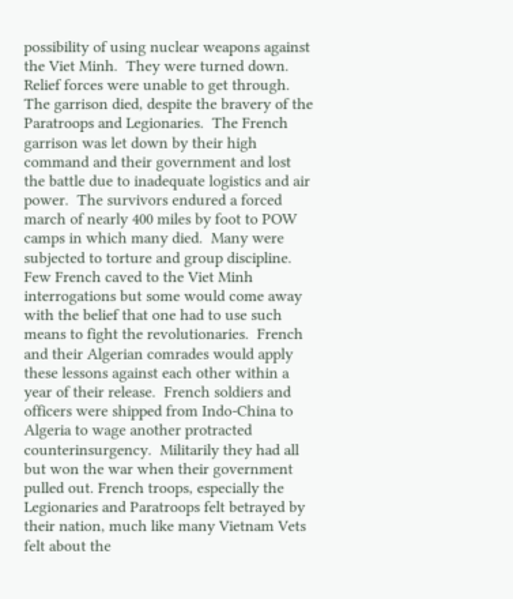possibility of using nuclear weapons against the Viet Minh.  They were turned down.  Relief forces were unable to get through.  The garrison died, despite the bravery of the Paratroops and Legionaries.  The French garrison was let down by their high command and their government and lost the battle due to inadequate logistics and air power.  The survivors endured a forced march of nearly 400 miles by foot to POW camps in which many died.  Many were subjected to torture and group discipline.  Few French caved to the Viet Minh interrogations but some would come away with the belief that one had to use such means to fight the revolutionaries.  French and their Algerian comrades would apply these lessons against each other within a year of their release.  French soldiers and officers were shipped from Indo-China to Algeria to wage another protracted counterinsurgency.  Militarily they had all but won the war when their government pulled out. French troops, especially the Legionaries and Paratroops felt betrayed by their nation, much like many Vietnam Vets felt about the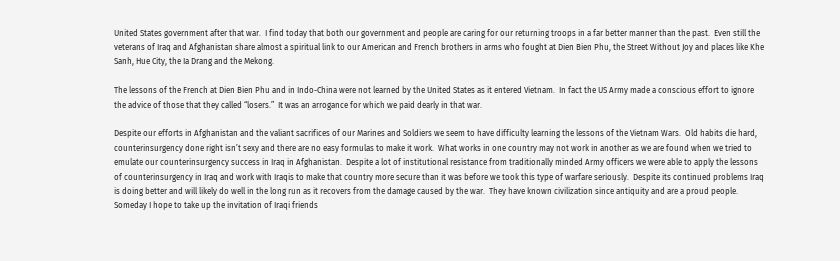United States government after that war.  I find today that both our government and people are caring for our returning troops in a far better manner than the past.  Even still the veterans of Iraq and Afghanistan share almost a spiritual link to our American and French brothers in arms who fought at Dien Bien Phu, the Street Without Joy and places like Khe Sanh, Hue City, the Ia Drang and the Mekong.

The lessons of the French at Dien Bien Phu and in Indo-China were not learned by the United States as it entered Vietnam.  In fact the US Army made a conscious effort to ignore the advice of those that they called “losers.”  It was an arrogance for which we paid dearly in that war.

Despite our efforts in Afghanistan and the valiant sacrifices of our Marines and Soldiers we seem to have difficulty learning the lessons of the Vietnam Wars.  Old habits die hard, counterinsurgency done right isn’t sexy and there are no easy formulas to make it work.  What works in one country may not work in another as we are found when we tried to emulate our counterinsurgency success in Iraq in Afghanistan.  Despite a lot of institutional resistance from traditionally minded Army officers we were able to apply the lessons of counterinsurgency in Iraq and work with Iraqis to make that country more secure than it was before we took this type of warfare seriously.  Despite its continued problems Iraq is doing better and will likely do well in the long run as it recovers from the damage caused by the war.  They have known civilization since antiquity and are a proud people.  Someday I hope to take up the invitation of Iraqi friends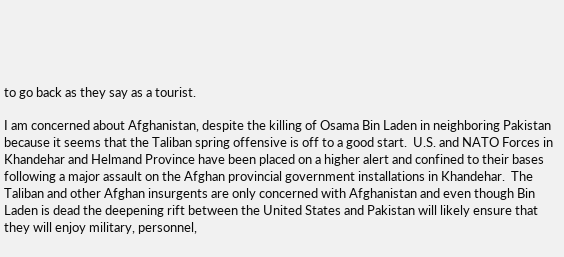to go back as they say as a tourist.

I am concerned about Afghanistan, despite the killing of Osama Bin Laden in neighboring Pakistan because it seems that the Taliban spring offensive is off to a good start.  U.S. and NATO Forces in Khandehar and Helmand Province have been placed on a higher alert and confined to their bases following a major assault on the Afghan provincial government installations in Khandehar.  The Taliban and other Afghan insurgents are only concerned with Afghanistan and even though Bin Laden is dead the deepening rift between the United States and Pakistan will likely ensure that they will enjoy military, personnel,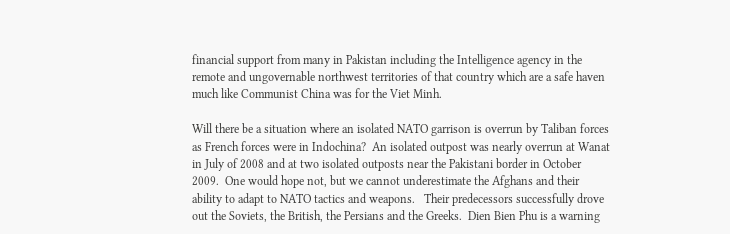financial support from many in Pakistan including the Intelligence agency in the remote and ungovernable northwest territories of that country which are a safe haven much like Communist China was for the Viet Minh.

Will there be a situation where an isolated NATO garrison is overrun by Taliban forces as French forces were in Indochina?  An isolated outpost was nearly overrun at Wanat in July of 2008 and at two isolated outposts near the Pakistani border in October 2009.  One would hope not, but we cannot underestimate the Afghans and their ability to adapt to NATO tactics and weapons.   Their predecessors successfully drove out the Soviets, the British, the Persians and the Greeks.  Dien Bien Phu is a warning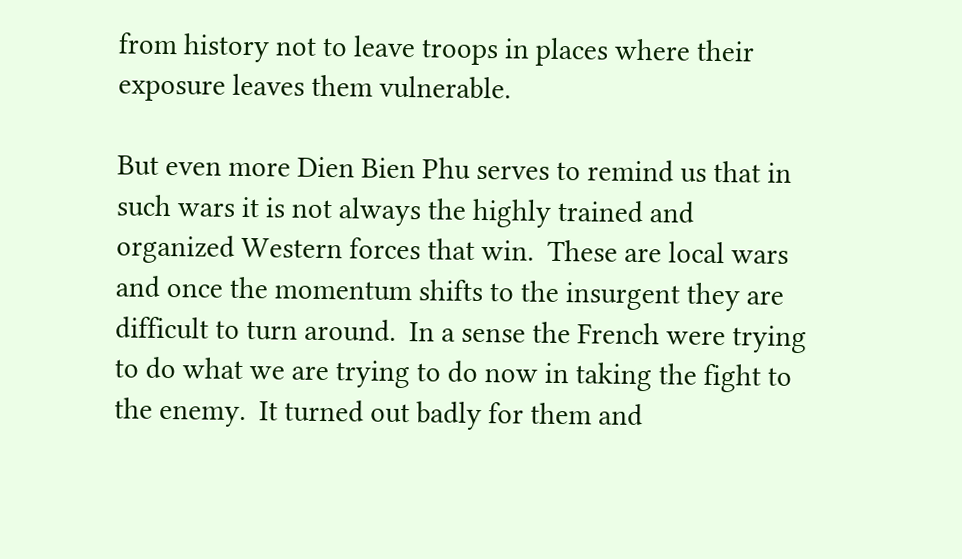from history not to leave troops in places where their exposure leaves them vulnerable.

But even more Dien Bien Phu serves to remind us that in such wars it is not always the highly trained and organized Western forces that win.  These are local wars and once the momentum shifts to the insurgent they are difficult to turn around.  In a sense the French were trying to do what we are trying to do now in taking the fight to the enemy.  It turned out badly for them and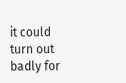it could turn out badly for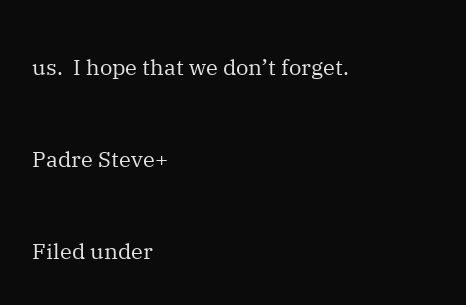us.  I hope that we don’t forget.


Padre Steve+


Filed under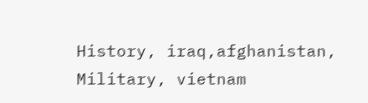History, iraq,afghanistan, Military, vietnam